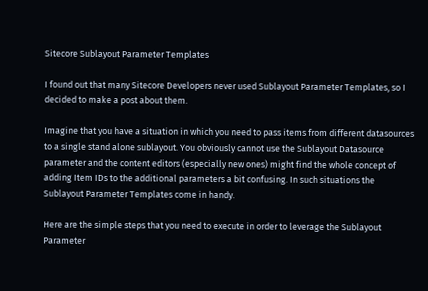Sitecore Sublayout Parameter Templates

I found out that many Sitecore Developers never used Sublayout Parameter Templates, so I decided to make a post about them.

Imagine that you have a situation in which you need to pass items from different datasources to a single stand alone sublayout. You obviously cannot use the Sublayout Datasource parameter and the content editors (especially new ones) might find the whole concept of adding Item IDs to the additional parameters a bit confusing. In such situations the Sublayout Parameter Templates come in handy.

Here are the simple steps that you need to execute in order to leverage the Sublayout Parameter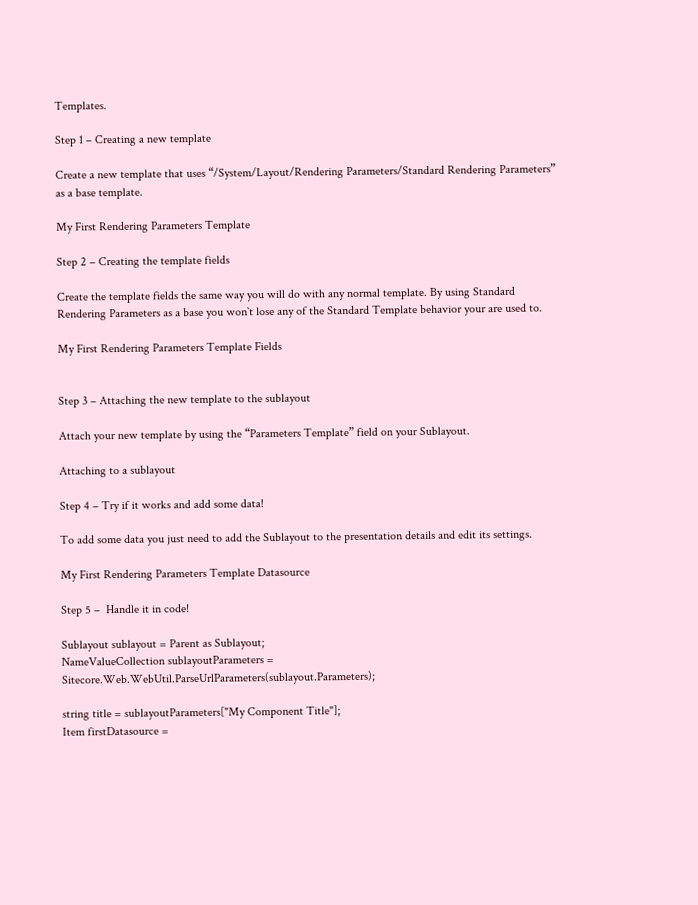Templates.

Step 1 – Creating a new template

Create a new template that uses “/System/Layout/Rendering Parameters/Standard Rendering Parameters” as a base template.

My First Rendering Parameters Template

Step 2 – Creating the template fields

Create the template fields the same way you will do with any normal template. By using Standard Rendering Parameters as a base you won`t lose any of the Standard Template behavior your are used to.

My First Rendering Parameters Template Fields


Step 3 – Attaching the new template to the sublayout

Attach your new template by using the “Parameters Template” field on your Sublayout.

Attaching to a sublayout

Step 4 – Try if it works and add some data!

To add some data you just need to add the Sublayout to the presentation details and edit its settings.

My First Rendering Parameters Template Datasource

Step 5 –  Handle it in code!

Sublayout sublayout = Parent as Sublayout;
NameValueCollection sublayoutParameters = Sitecore.Web.WebUtil.ParseUrlParameters(sublayout.Parameters);

string title = sublayoutParameters["My Component Title"];
Item firstDatasource =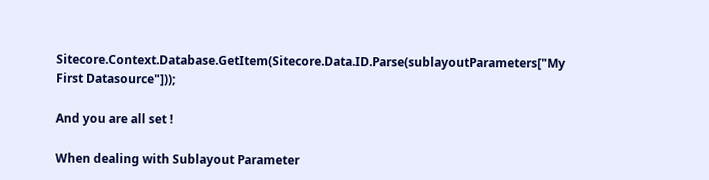Sitecore.Context.Database.GetItem(Sitecore.Data.ID.Parse(sublayoutParameters["My First Datasource"]));

And you are all set !

When dealing with Sublayout Parameter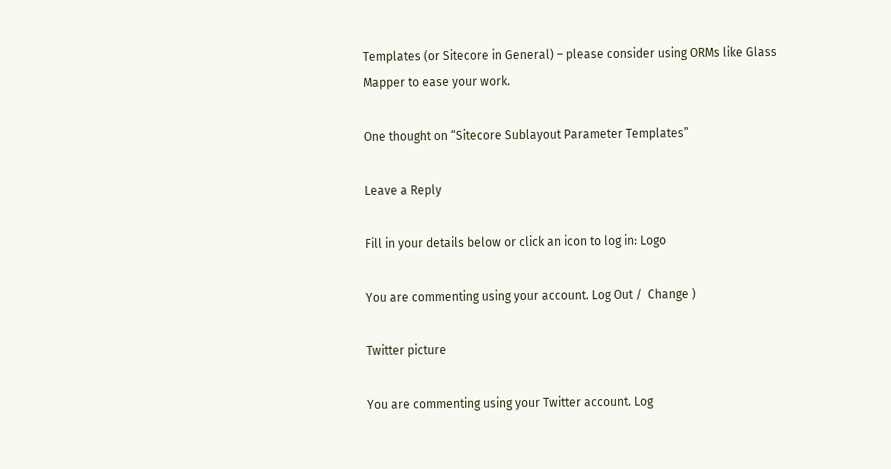Templates (or Sitecore in General) – please consider using ORMs like Glass Mapper to ease your work.

One thought on “Sitecore Sublayout Parameter Templates”

Leave a Reply

Fill in your details below or click an icon to log in: Logo

You are commenting using your account. Log Out /  Change )

Twitter picture

You are commenting using your Twitter account. Log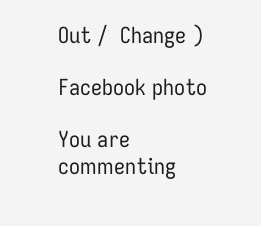Out /  Change )

Facebook photo

You are commenting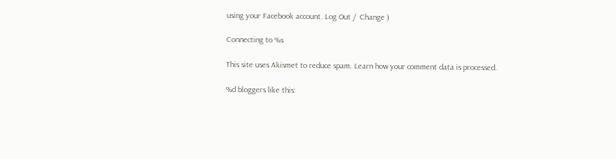using your Facebook account. Log Out /  Change )

Connecting to %s

This site uses Akismet to reduce spam. Learn how your comment data is processed.

%d bloggers like this: